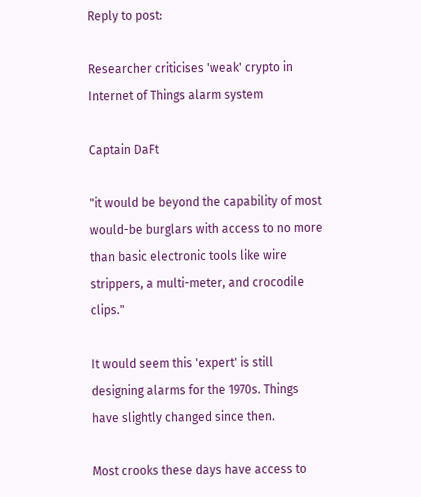Reply to post:

Researcher criticises 'weak' crypto in Internet of Things alarm system

Captain DaFt

"it would be beyond the capability of most would-be burglars with access to no more than basic electronic tools like wire strippers, a multi-meter, and crocodile clips."

It would seem this 'expert' is still designing alarms for the 1970s. Things have slightly changed since then.

Most crooks these days have access to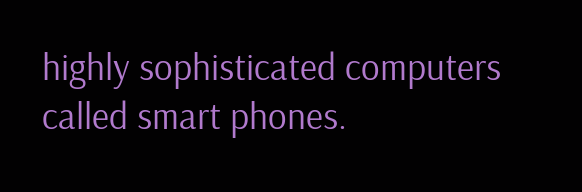highly sophisticated computers called smart phones.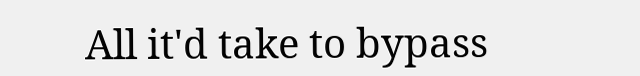All it'd take to bypass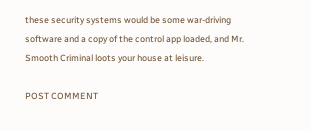these security systems would be some war-driving software and a copy of the control app loaded, and Mr. Smooth Criminal loots your house at leisure.

POST COMMENT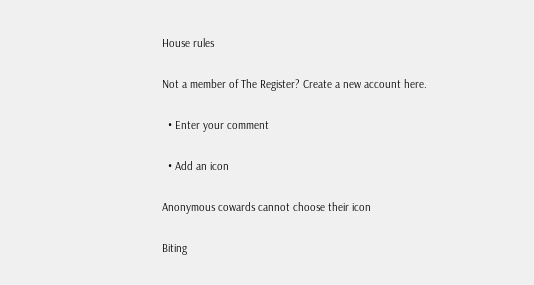House rules

Not a member of The Register? Create a new account here.

  • Enter your comment

  • Add an icon

Anonymous cowards cannot choose their icon

Biting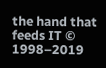the hand that feeds IT © 1998–2019